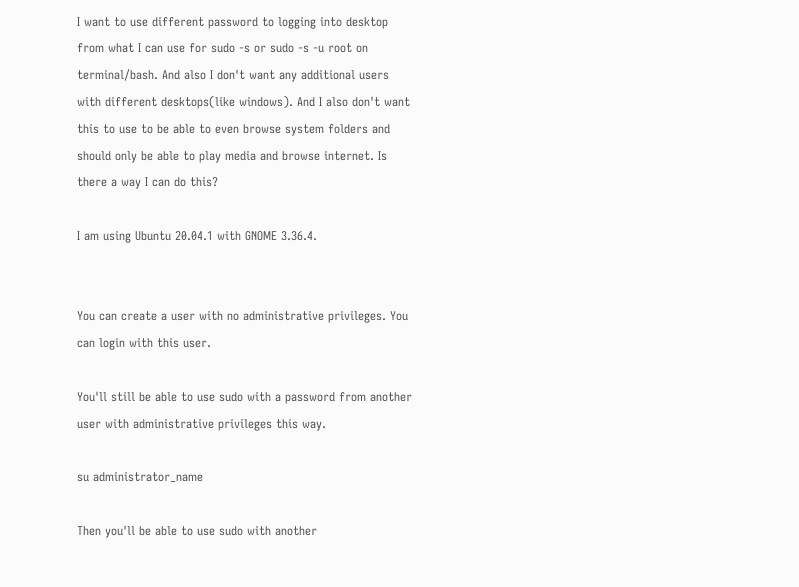I want to use different password to logging into desktop from what I can use for sudo -s or sudo -s -u root on terminal/bash. And also I don't want any additional users with different desktops(like windows). And I also don't want this to use to be able to even browse system folders and should only be able to play media and browse internet. Is there a way I can do this?

I am using Ubuntu 20.04.1 with GNOME 3.36.4.


You can create a user with no administrative privileges. You can login with this user.

You'll still be able to use sudo with a password from another user with administrative privileges this way.

su administrator_name

Then you'll be able to use sudo with another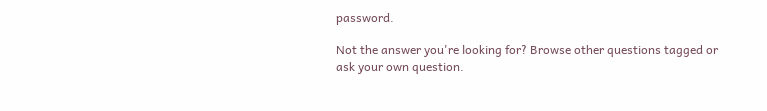password.

Not the answer you're looking for? Browse other questions tagged or ask your own question.